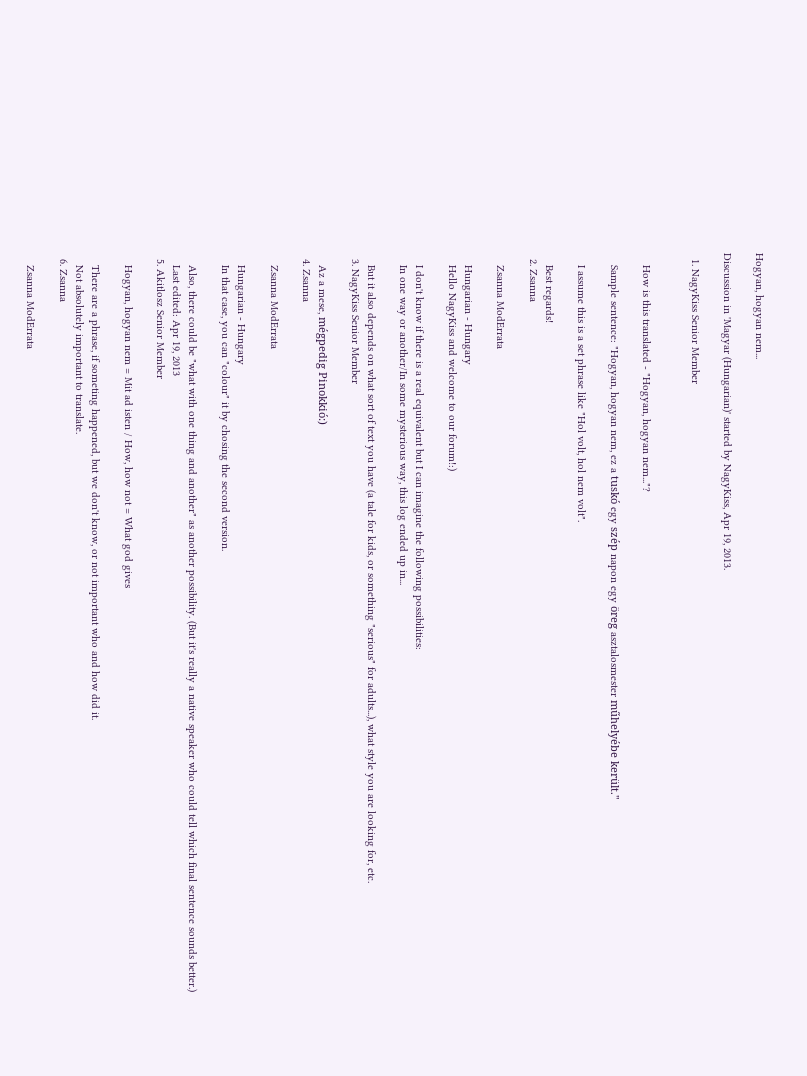Hogyan, hogyan nem...

Discussion in 'Magyar (Hungarian)' started by NagyKiss, Apr 19, 2013.

  1. NagyKiss Senior Member


    How is this translated - "Hogyan, hogyan nem..."?

    Sample sentence: "Hogyan, hogyan nem, ez a tuskó egy szép napon egy öreg asztalosmester műhelyébe került."

    I assume this is a set phrase like "Hol volt, hol nem volt".

    Best regards!
  2. Zsanna

    Zsanna ModErrata

    Hungarian - Hungary
    Hello NagyKiss and welcome to our forum!:)

    I don't know if there is a real equivalent but I can imagine the following possibilities:
    In one way or another/In some mysterious way, this log ended up in...

    But it also depends on what sort of text you have (a tale for kids, or something "serious" for adults...), what style you are looking for, etc.
  3. NagyKiss Senior Member

    Az a mese, mégpedig Pinokkió:)
  4. Zsanna

    Zsanna ModErrata

    Hungarian - Hungary
    In that case, you can "colour" it by chosing the second version.

    Also, there could be "what with one thing and another" as another possibility. (But it's really a native speaker who could tell which final sentence sounds better.)
    Last edited: Apr 19, 2013
  5. Akitlosz Senior Member

    Hogyan, hogyan nem = Mit ad isten / How, how not = What god gives

    There are a phrase, if someting happened, but we don't know, or not important who and how did it.
    Not absolutely important to translate.
  6. Zsanna

    Zsanna ModErrata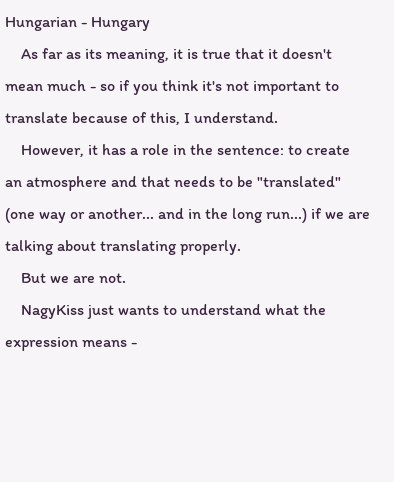Hungarian - Hungary
    As far as its meaning, it is true that it doesn't mean much - so if you think it's not important to translate because of this, I understand.
    However, it has a role in the sentence: to create an atmosphere and that needs to be "translated" (one way or another... and in the long run...) if we are talking about translating properly.
    But we are not.
    NagyKiss just wants to understand what the expression means -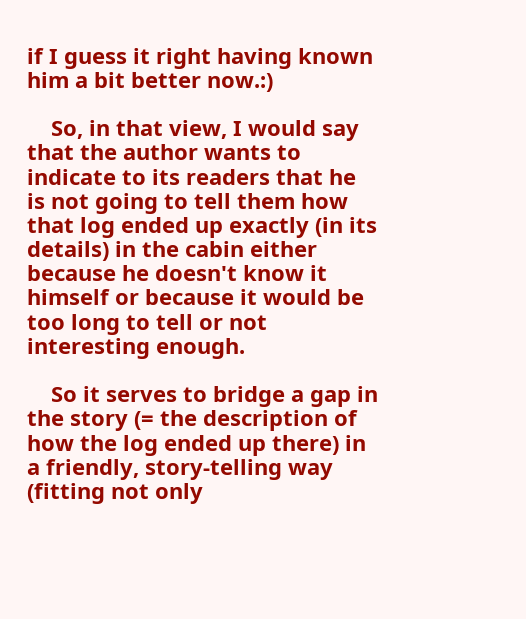if I guess it right having known him a bit better now.:)

    So, in that view, I would say that the author wants to indicate to its readers that he is not going to tell them how that log ended up exactly (in its details) in the cabin either because he doesn't know it himself or because it would be too long to tell or not interesting enough.

    So it serves to bridge a gap in the story (= the description of how the log ended up there) in a friendly, story-telling way (fitting not only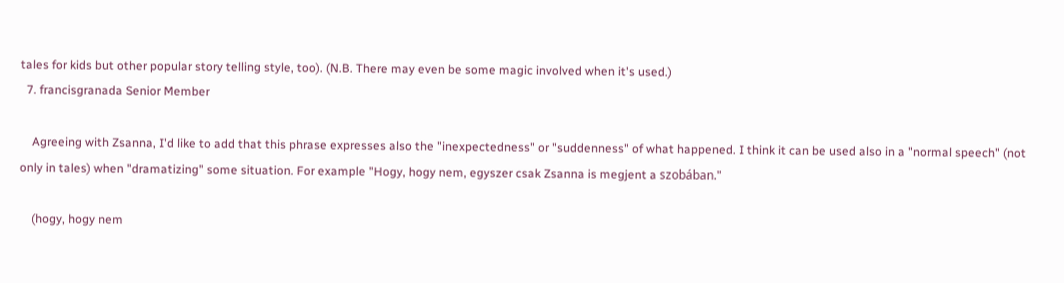tales for kids but other popular story telling style, too). (N.B. There may even be some magic involved when it's used.)
  7. francisgranada Senior Member

    Agreeing with Zsanna, I'd like to add that this phrase expresses also the "inexpectedness" or "suddenness" of what happened. I think it can be used also in a "normal speech" (not only in tales) when "dramatizing" some situation. For example "Hogy, hogy nem, egyszer csak Zsanna is megjent a szobában."

    (hogy, hogy nem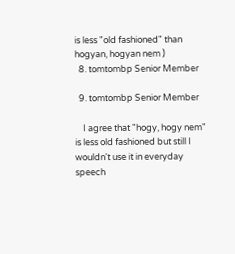is less "old fashioned" than hogyan, hogyan nem )
  8. tomtombp Senior Member

  9. tomtombp Senior Member

    I agree that "hogy, hogy nem" is less old fashioned but still I wouldn't use it in everyday speech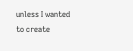unless I wanted to create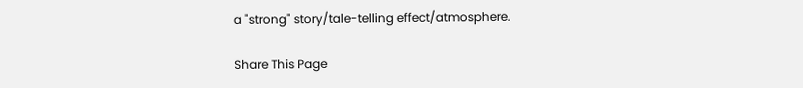a "strong" story/tale-telling effect/atmosphere.

Share This Page